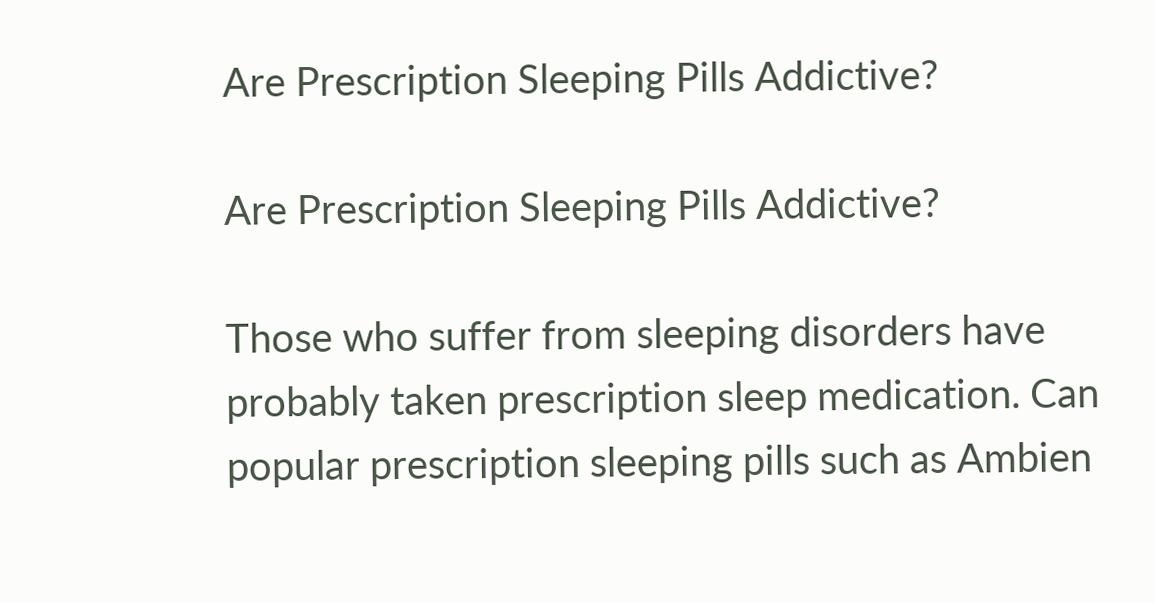Are Prescription Sleeping Pills Addictive?

Are Prescription Sleeping Pills Addictive?

Those who suffer from sleeping disorders have probably taken prescription sleep medication. Can popular prescription sleeping pills such as Ambien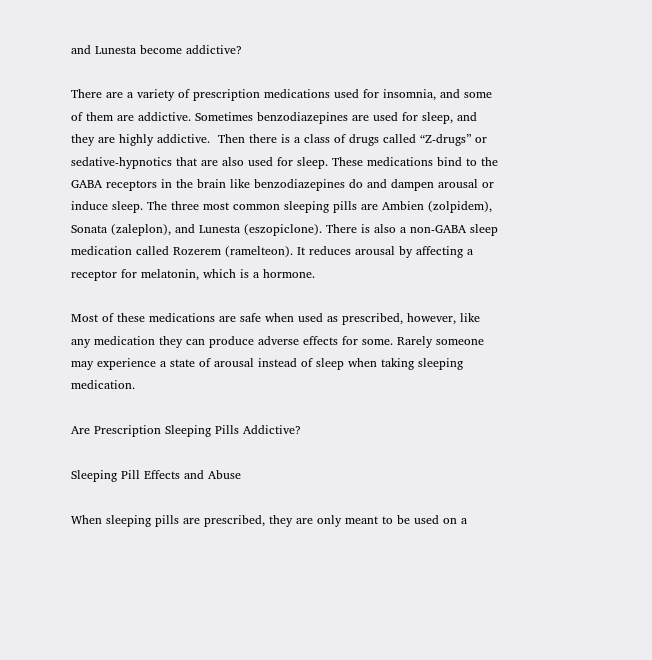and Lunesta become addictive?

There are a variety of prescription medications used for insomnia, and some of them are addictive. Sometimes benzodiazepines are used for sleep, and they are highly addictive.  Then there is a class of drugs called “Z-drugs” or sedative-hypnotics that are also used for sleep. These medications bind to the GABA receptors in the brain like benzodiazepines do and dampen arousal or induce sleep. The three most common sleeping pills are Ambien (zolpidem), Sonata (zaleplon), and Lunesta (eszopiclone). There is also a non-GABA sleep medication called Rozerem (ramelteon). It reduces arousal by affecting a receptor for melatonin, which is a hormone.

Most of these medications are safe when used as prescribed, however, like any medication they can produce adverse effects for some. Rarely someone may experience a state of arousal instead of sleep when taking sleeping medication.

Are Prescription Sleeping Pills Addictive?

Sleeping Pill Effects and Abuse

When sleeping pills are prescribed, they are only meant to be used on a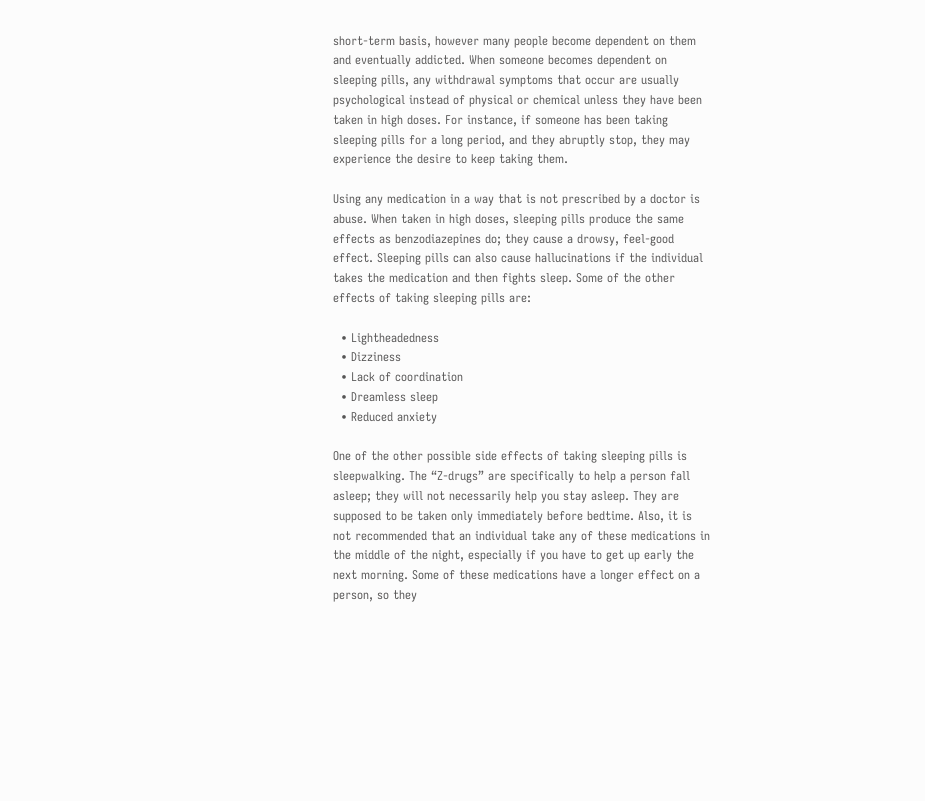short-term basis, however many people become dependent on them and eventually addicted. When someone becomes dependent on sleeping pills, any withdrawal symptoms that occur are usually psychological instead of physical or chemical unless they have been taken in high doses. For instance, if someone has been taking sleeping pills for a long period, and they abruptly stop, they may experience the desire to keep taking them.

Using any medication in a way that is not prescribed by a doctor is abuse. When taken in high doses, sleeping pills produce the same effects as benzodiazepines do; they cause a drowsy, feel-good effect. Sleeping pills can also cause hallucinations if the individual takes the medication and then fights sleep. Some of the other effects of taking sleeping pills are:

  • Lightheadedness
  • Dizziness
  • Lack of coordination
  • Dreamless sleep
  • Reduced anxiety

One of the other possible side effects of taking sleeping pills is sleepwalking. The “Z-drugs” are specifically to help a person fall asleep; they will not necessarily help you stay asleep. They are supposed to be taken only immediately before bedtime. Also, it is not recommended that an individual take any of these medications in the middle of the night, especially if you have to get up early the next morning. Some of these medications have a longer effect on a person, so they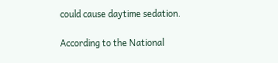could cause daytime sedation.

According to the National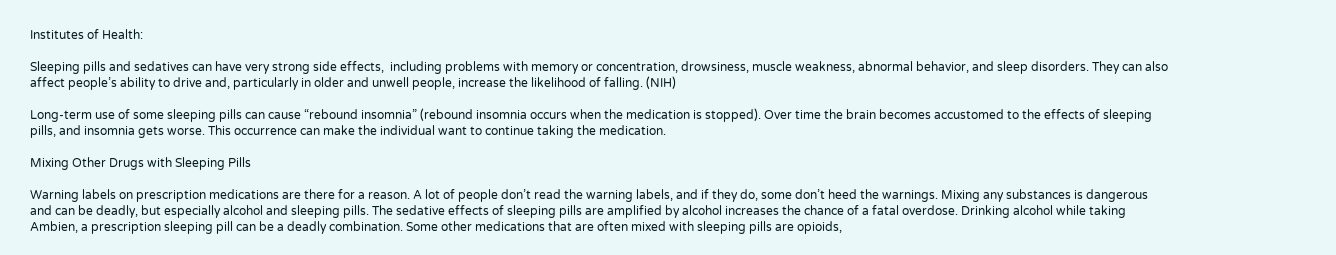Institutes of Health:

Sleeping pills and sedatives can have very strong side effects,  including problems with memory or concentration, drowsiness, muscle weakness, abnormal behavior, and sleep disorders. They can also affect people’s ability to drive and, particularly in older and unwell people, increase the likelihood of falling. (NIH)

Long-term use of some sleeping pills can cause “rebound insomnia” (rebound insomnia occurs when the medication is stopped). Over time the brain becomes accustomed to the effects of sleeping pills, and insomnia gets worse. This occurrence can make the individual want to continue taking the medication.

Mixing Other Drugs with Sleeping Pills

Warning labels on prescription medications are there for a reason. A lot of people don’t read the warning labels, and if they do, some don’t heed the warnings. Mixing any substances is dangerous and can be deadly, but especially alcohol and sleeping pills. The sedative effects of sleeping pills are amplified by alcohol increases the chance of a fatal overdose. Drinking alcohol while taking Ambien, a prescription sleeping pill can be a deadly combination. Some other medications that are often mixed with sleeping pills are opioids,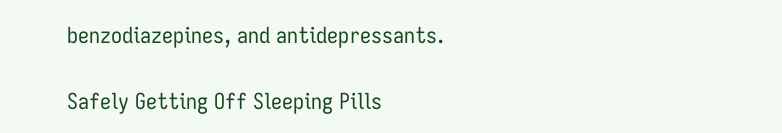benzodiazepines, and antidepressants.

Safely Getting Off Sleeping Pills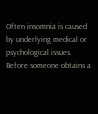Often insomnia is caused by underlying medical or psychological issues. Before someone obtains a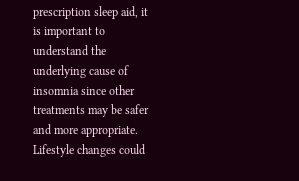prescription sleep aid, it is important to understand the underlying cause of insomnia since other treatments may be safer and more appropriate. Lifestyle changes could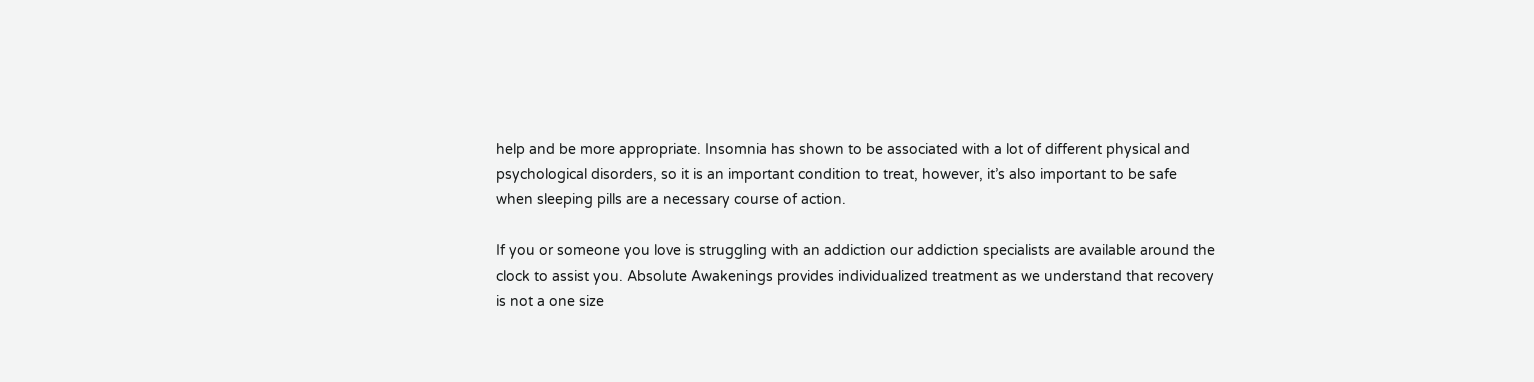help and be more appropriate. Insomnia has shown to be associated with a lot of different physical and psychological disorders, so it is an important condition to treat, however, it’s also important to be safe when sleeping pills are a necessary course of action.

If you or someone you love is struggling with an addiction our addiction specialists are available around the clock to assist you. Absolute Awakenings provides individualized treatment as we understand that recovery is not a one size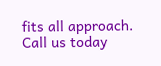fits all approach. Call us today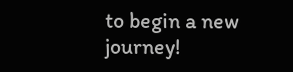to begin a new journey!